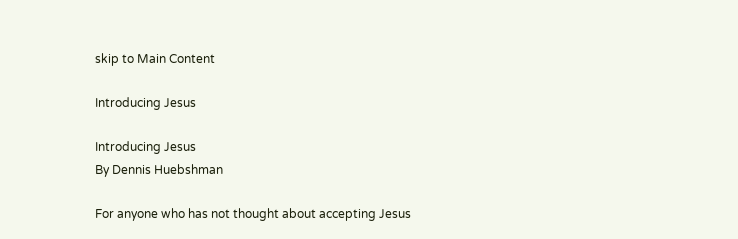skip to Main Content

Introducing Jesus

Introducing Jesus
By Dennis Huebshman

For anyone who has not thought about accepting Jesus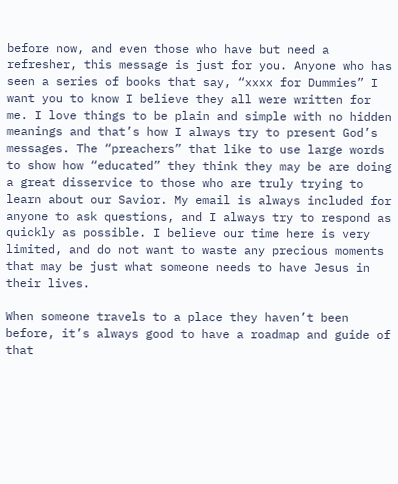before now, and even those who have but need a refresher, this message is just for you. Anyone who has seen a series of books that say, “xxxx for Dummies” I want you to know I believe they all were written for me. I love things to be plain and simple with no hidden meanings and that’s how I always try to present God’s messages. The “preachers” that like to use large words to show how “educated” they think they may be are doing a great disservice to those who are truly trying to learn about our Savior. My email is always included for anyone to ask questions, and I always try to respond as quickly as possible. I believe our time here is very limited, and do not want to waste any precious moments that may be just what someone needs to have Jesus in their lives.

When someone travels to a place they haven’t been before, it’s always good to have a roadmap and guide of that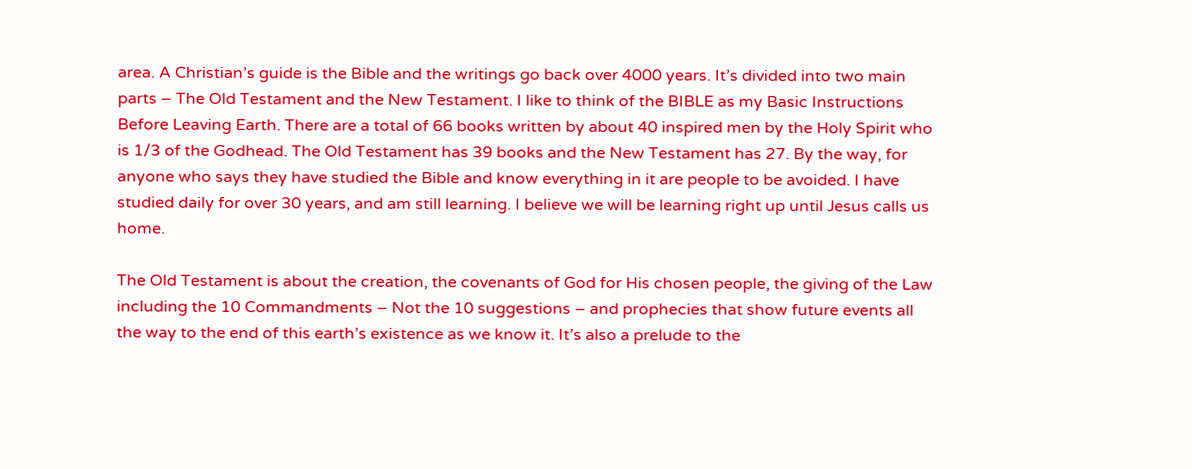area. A Christian’s guide is the Bible and the writings go back over 4000 years. It’s divided into two main parts – The Old Testament and the New Testament. I like to think of the BIBLE as my Basic Instructions Before Leaving Earth. There are a total of 66 books written by about 40 inspired men by the Holy Spirit who is 1/3 of the Godhead. The Old Testament has 39 books and the New Testament has 27. By the way, for anyone who says they have studied the Bible and know everything in it are people to be avoided. I have studied daily for over 30 years, and am still learning. I believe we will be learning right up until Jesus calls us home.

The Old Testament is about the creation, the covenants of God for His chosen people, the giving of the Law including the 10 Commandments – Not the 10 suggestions – and prophecies that show future events all the way to the end of this earth’s existence as we know it. It’s also a prelude to the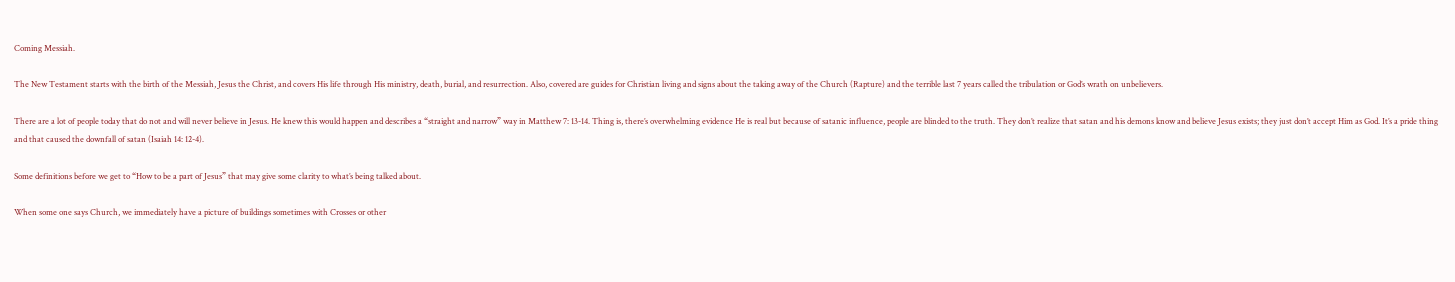Coming Messiah.

The New Testament starts with the birth of the Messiah, Jesus the Christ, and covers His life through His ministry, death, burial, and resurrection. Also, covered are guides for Christian living and signs about the taking away of the Church (Rapture) and the terrible last 7 years called the tribulation or God’s wrath on unbelievers.

There are a lot of people today that do not and will never believe in Jesus. He knew this would happen and describes a “straight and narrow” way in Matthew 7: 13-14. Thing is, there’s overwhelming evidence He is real but because of satanic influence, people are blinded to the truth. They don’t realize that satan and his demons know and believe Jesus exists; they just don’t accept Him as God. It’s a pride thing and that caused the downfall of satan (Isaiah 14: 12-4).

Some definitions before we get to “How to be a part of Jesus” that may give some clarity to what’s being talked about.

When some one says Church, we immediately have a picture of buildings sometimes with Crosses or other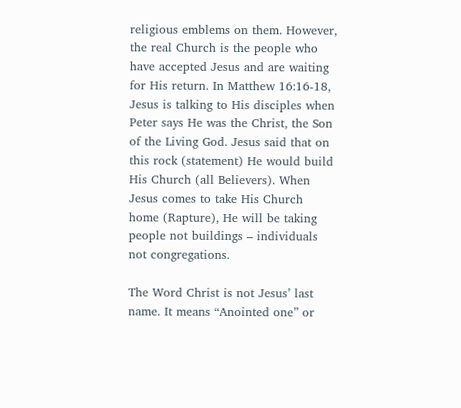religious emblems on them. However, the real Church is the people who have accepted Jesus and are waiting for His return. In Matthew 16:16-18, Jesus is talking to His disciples when Peter says He was the Christ, the Son of the Living God. Jesus said that on this rock (statement) He would build His Church (all Believers). When Jesus comes to take His Church home (Rapture), He will be taking people not buildings – individuals not congregations.

The Word Christ is not Jesus’ last name. It means “Anointed one” or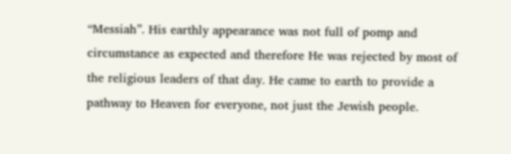“Messiah”. His earthly appearance was not full of pomp and circumstance as expected and therefore He was rejected by most of the religious leaders of that day. He came to earth to provide a pathway to Heaven for everyone, not just the Jewish people.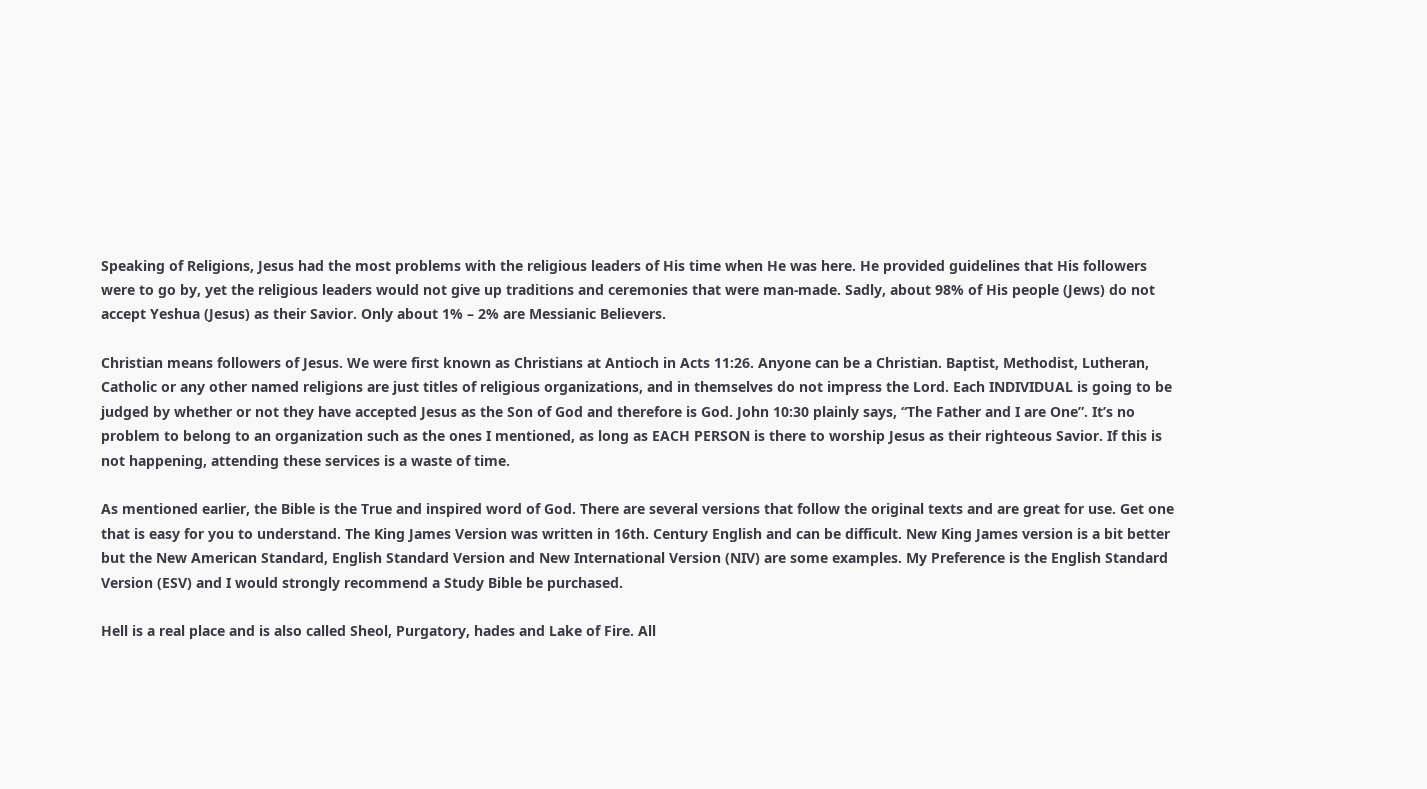Speaking of Religions, Jesus had the most problems with the religious leaders of His time when He was here. He provided guidelines that His followers were to go by, yet the religious leaders would not give up traditions and ceremonies that were man-made. Sadly, about 98% of His people (Jews) do not accept Yeshua (Jesus) as their Savior. Only about 1% – 2% are Messianic Believers.

Christian means followers of Jesus. We were first known as Christians at Antioch in Acts 11:26. Anyone can be a Christian. Baptist, Methodist, Lutheran, Catholic or any other named religions are just titles of religious organizations, and in themselves do not impress the Lord. Each INDIVIDUAL is going to be judged by whether or not they have accepted Jesus as the Son of God and therefore is God. John 10:30 plainly says, “The Father and I are One”. It’s no problem to belong to an organization such as the ones I mentioned, as long as EACH PERSON is there to worship Jesus as their righteous Savior. If this is not happening, attending these services is a waste of time.

As mentioned earlier, the Bible is the True and inspired word of God. There are several versions that follow the original texts and are great for use. Get one that is easy for you to understand. The King James Version was written in 16th. Century English and can be difficult. New King James version is a bit better but the New American Standard, English Standard Version and New International Version (NIV) are some examples. My Preference is the English Standard Version (ESV) and I would strongly recommend a Study Bible be purchased.

Hell is a real place and is also called Sheol, Purgatory, hades and Lake of Fire. All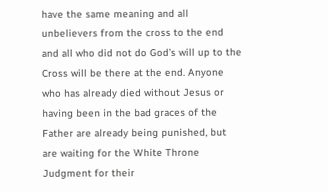have the same meaning and all unbelievers from the cross to the end and all who did not do God’s will up to the Cross will be there at the end. Anyone who has already died without Jesus or having been in the bad graces of the Father are already being punished, but are waiting for the White Throne Judgment for their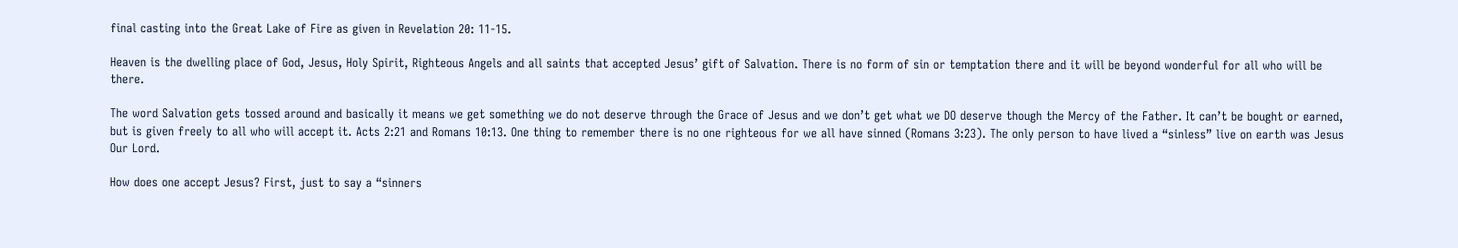final casting into the Great Lake of Fire as given in Revelation 20: 11-15.

Heaven is the dwelling place of God, Jesus, Holy Spirit, Righteous Angels and all saints that accepted Jesus’ gift of Salvation. There is no form of sin or temptation there and it will be beyond wonderful for all who will be there.

The word Salvation gets tossed around and basically it means we get something we do not deserve through the Grace of Jesus and we don’t get what we DO deserve though the Mercy of the Father. It can’t be bought or earned, but is given freely to all who will accept it. Acts 2:21 and Romans 10:13. One thing to remember there is no one righteous for we all have sinned (Romans 3:23). The only person to have lived a “sinless” live on earth was Jesus Our Lord.

How does one accept Jesus? First, just to say a “sinners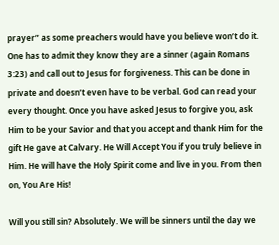prayer” as some preachers would have you believe won’t do it. One has to admit they know they are a sinner (again Romans 3:23) and call out to Jesus for forgiveness. This can be done in private and doesn’t even have to be verbal. God can read your every thought. Once you have asked Jesus to forgive you, ask Him to be your Savior and that you accept and thank Him for the gift He gave at Calvary. He Will Accept You if you truly believe in Him. He will have the Holy Spirit come and live in you. From then on, You Are His!

Will you still sin? Absolutely. We will be sinners until the day we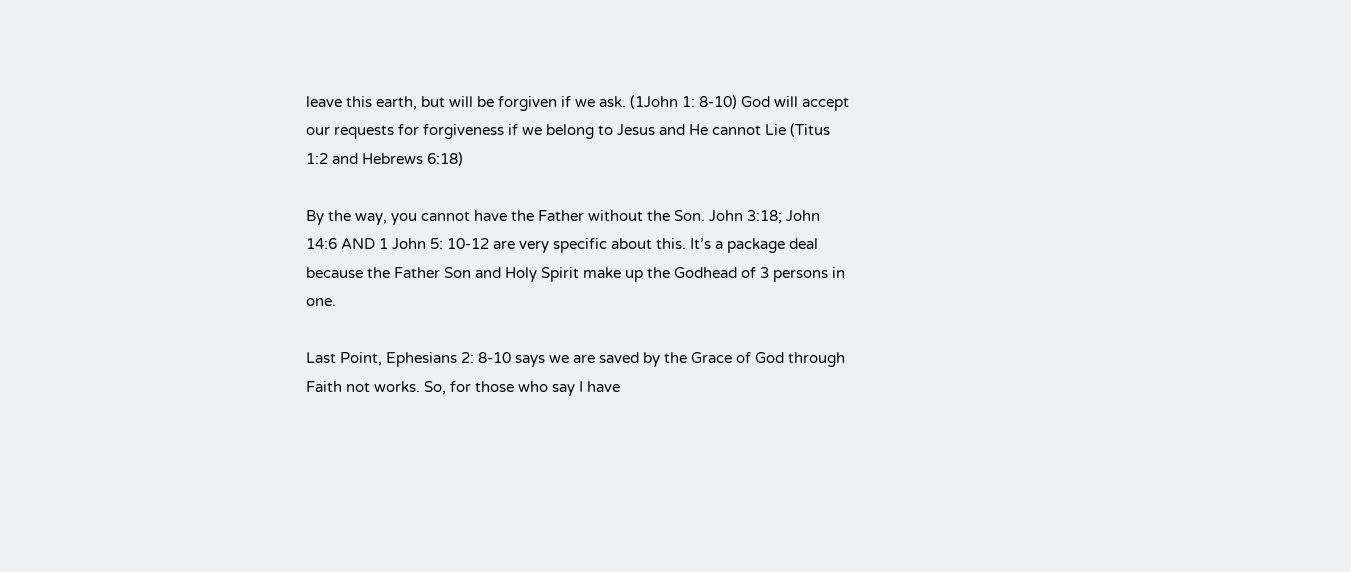leave this earth, but will be forgiven if we ask. (1John 1: 8-10) God will accept our requests for forgiveness if we belong to Jesus and He cannot Lie (Titus 1:2 and Hebrews 6:18)

By the way, you cannot have the Father without the Son. John 3:18; John 14:6 AND 1 John 5: 10-12 are very specific about this. It’s a package deal because the Father Son and Holy Spirit make up the Godhead of 3 persons in one.

Last Point, Ephesians 2: 8-10 says we are saved by the Grace of God through Faith not works. So, for those who say I have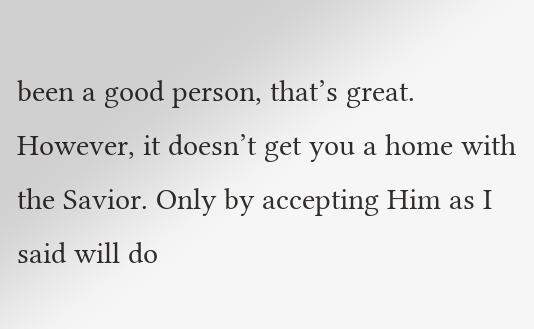been a good person, that’s great. However, it doesn’t get you a home with the Savior. Only by accepting Him as I said will do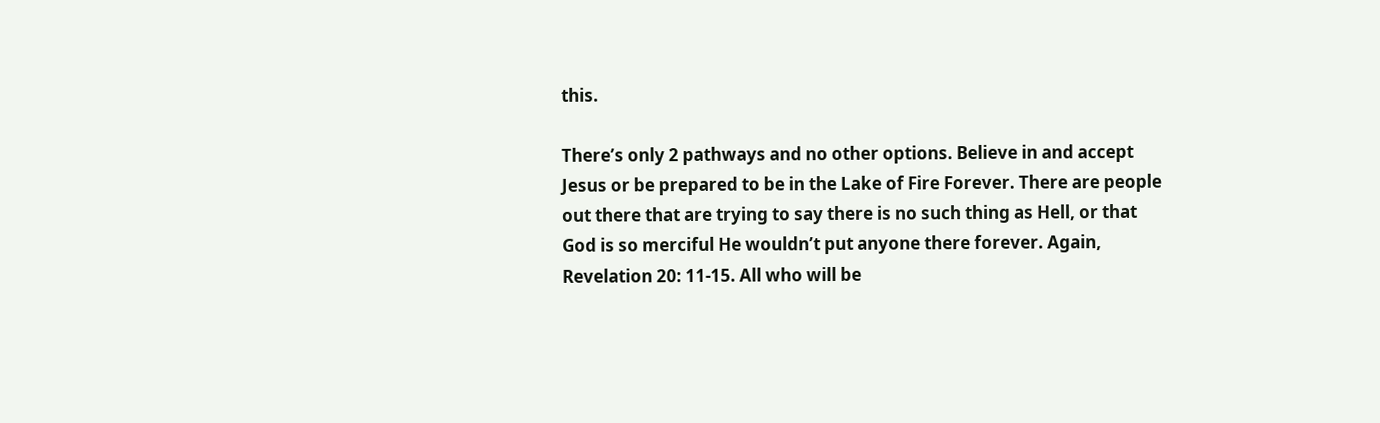this.

There’s only 2 pathways and no other options. Believe in and accept Jesus or be prepared to be in the Lake of Fire Forever. There are people out there that are trying to say there is no such thing as Hell, or that God is so merciful He wouldn’t put anyone there forever. Again, Revelation 20: 11-15. All who will be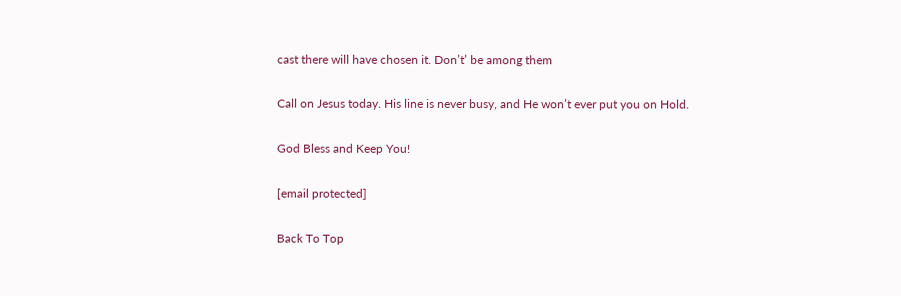cast there will have chosen it. Don’t’ be among them

Call on Jesus today. His line is never busy, and He won’t ever put you on Hold.

God Bless and Keep You!

[email protected]

Back To Top